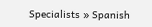Specialists » Spanish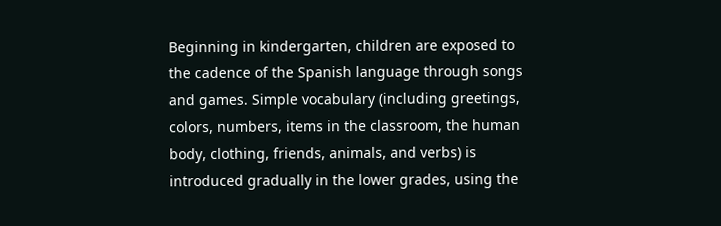Beginning in kindergarten, children are exposed to the cadence of the Spanish language through songs and games. Simple vocabulary (including greetings, colors, numbers, items in the classroom, the human body, clothing, friends, animals, and verbs) is introduced gradually in the lower grades, using the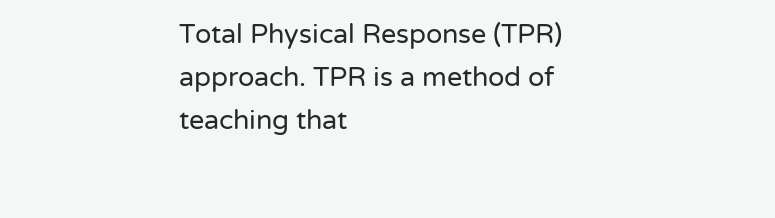Total Physical Response (TPR) approach. TPR is a method of teaching that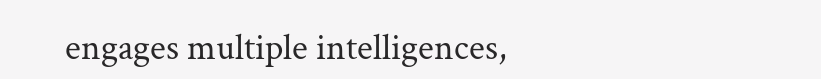engages multiple intelligences,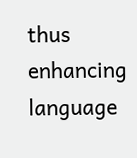thus enhancing language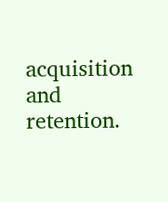acquisition and retention.